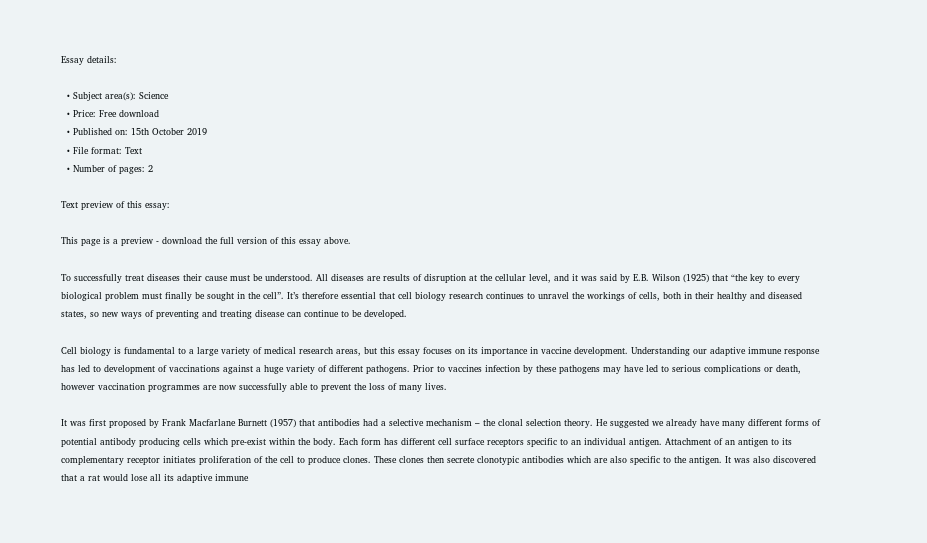Essay details:

  • Subject area(s): Science
  • Price: Free download
  • Published on: 15th October 2019
  • File format: Text
  • Number of pages: 2

Text preview of this essay:

This page is a preview - download the full version of this essay above.

To successfully treat diseases their cause must be understood. All diseases are results of disruption at the cellular level, and it was said by E.B. Wilson (1925) that “the key to every biological problem must finally be sought in the cell”. It’s therefore essential that cell biology research continues to unravel the workings of cells, both in their healthy and diseased states, so new ways of preventing and treating disease can continue to be developed.

Cell biology is fundamental to a large variety of medical research areas, but this essay focuses on its importance in vaccine development. Understanding our adaptive immune response has led to development of vaccinations against a huge variety of different pathogens. Prior to vaccines infection by these pathogens may have led to serious complications or death, however vaccination programmes are now successfully able to prevent the loss of many lives.

It was first proposed by Frank Macfarlane Burnett (1957) that antibodies had a selective mechanism – the clonal selection theory. He suggested we already have many different forms of potential antibody producing cells which pre-exist within the body. Each form has different cell surface receptors specific to an individual antigen. Attachment of an antigen to its complementary receptor initiates proliferation of the cell to produce clones. These clones then secrete clonotypic antibodies which are also specific to the antigen. It was also discovered that a rat would lose all its adaptive immune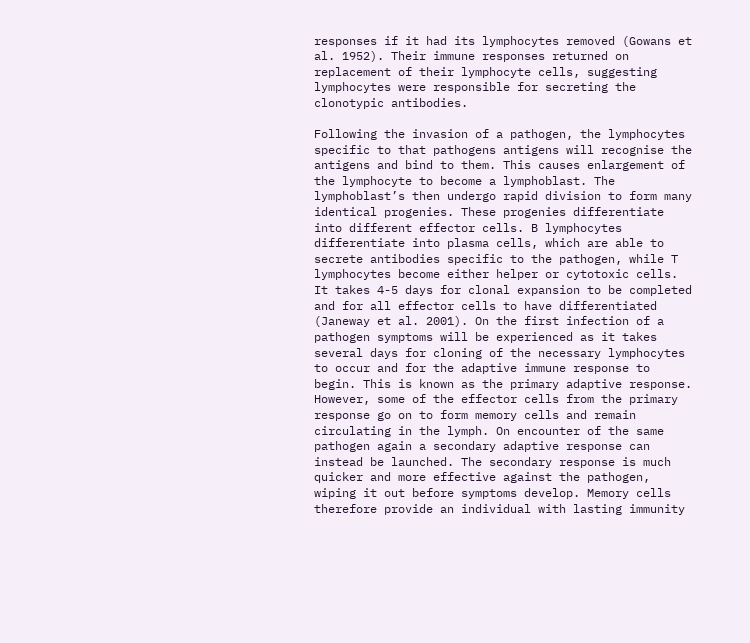responses if it had its lymphocytes removed (Gowans et al. 1952). Their immune responses returned on replacement of their lymphocyte cells, suggesting lymphocytes were responsible for secreting the clonotypic antibodies.

Following the invasion of a pathogen, the lymphocytes specific to that pathogens antigens will recognise the antigens and bind to them. This causes enlargement of the lymphocyte to become a lymphoblast. The lymphoblast’s then undergo rapid division to form many identical progenies. These progenies differentiate into different effector cells. B lymphocytes differentiate into plasma cells, which are able to secrete antibodies specific to the pathogen, while T lymphocytes become either helper or cytotoxic cells. It takes 4-5 days for clonal expansion to be completed and for all effector cells to have differentiated (Janeway et al. 2001). On the first infection of a pathogen symptoms will be experienced as it takes several days for cloning of the necessary lymphocytes to occur and for the adaptive immune response to begin. This is known as the primary adaptive response. However, some of the effector cells from the primary response go on to form memory cells and remain circulating in the lymph. On encounter of the same pathogen again a secondary adaptive response can instead be launched. The secondary response is much quicker and more effective against the pathogen, wiping it out before symptoms develop. Memory cells therefore provide an individual with lasting immunity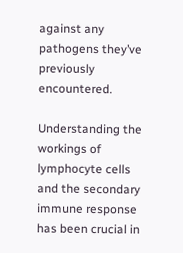against any pathogens they’ve previously encountered.

Understanding the workings of lymphocyte cells and the secondary immune response has been crucial in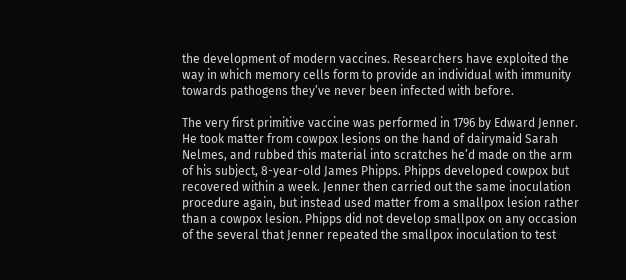the development of modern vaccines. Researchers have exploited the way in which memory cells form to provide an individual with immunity towards pathogens they’ve never been infected with before.

The very first primitive vaccine was performed in 1796 by Edward Jenner. He took matter from cowpox lesions on the hand of dairymaid Sarah Nelmes, and rubbed this material into scratches he’d made on the arm of his subject, 8-year-old James Phipps. Phipps developed cowpox but recovered within a week. Jenner then carried out the same inoculation procedure again, but instead used matter from a smallpox lesion rather than a cowpox lesion. Phipps did not develop smallpox on any occasion of the several that Jenner repeated the smallpox inoculation to test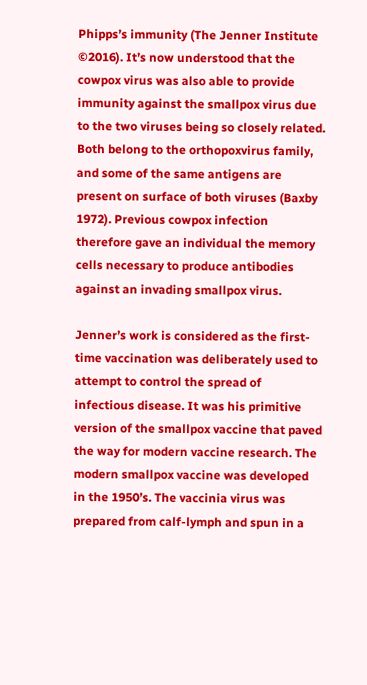Phipps’s immunity (The Jenner Institute ©2016). It’s now understood that the cowpox virus was also able to provide immunity against the smallpox virus due to the two viruses being so closely related. Both belong to the orthopoxvirus family, and some of the same antigens are present on surface of both viruses (Baxby 1972). Previous cowpox infection therefore gave an individual the memory cells necessary to produce antibodies against an invading smallpox virus.

Jenner’s work is considered as the first-time vaccination was deliberately used to attempt to control the spread of infectious disease. It was his primitive version of the smallpox vaccine that paved the way for modern vaccine research. The modern smallpox vaccine was developed in the 1950’s. The vaccinia virus was prepared from calf-lymph and spun in a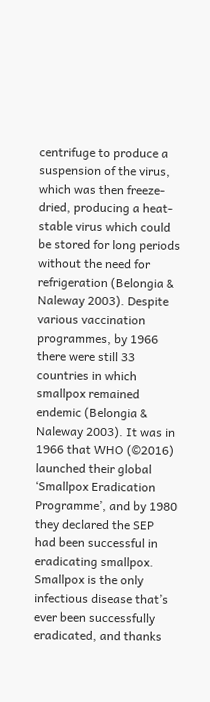centrifuge to produce a suspension of the virus, which was then freeze-dried, producing a heat-stable virus which could be stored for long periods without the need for refrigeration (Belongia & Naleway 2003). Despite various vaccination programmes, by 1966 there were still 33 countries in which smallpox remained endemic (Belongia & Naleway 2003). It was in 1966 that WHO (©2016) launched their global ‘Smallpox Eradication Programme’, and by 1980 they declared the SEP had been successful in eradicating smallpox. Smallpox is the only infectious disease that’s ever been successfully eradicated, and thanks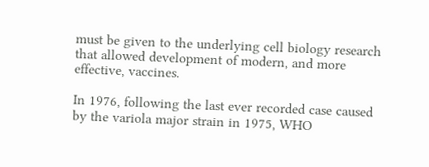must be given to the underlying cell biology research that allowed development of modern, and more effective, vaccines.

In 1976, following the last ever recorded case caused by the variola major strain in 1975, WHO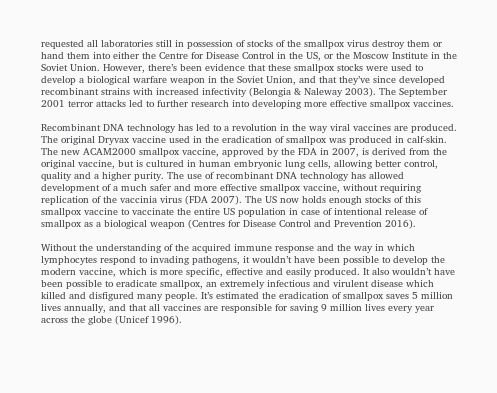requested all laboratories still in possession of stocks of the smallpox virus destroy them or hand them into either the Centre for Disease Control in the US, or the Moscow Institute in the Soviet Union. However, there’s been evidence that these smallpox stocks were used to develop a biological warfare weapon in the Soviet Union, and that they’ve since developed recombinant strains with increased infectivity (Belongia & Naleway 2003). The September 2001 terror attacks led to further research into developing more effective smallpox vaccines.

Recombinant DNA technology has led to a revolution in the way viral vaccines are produced. The original Dryvax vaccine used in the eradication of smallpox was produced in calf-skin. The new ACAM2000 smallpox vaccine, approved by the FDA in 2007, is derived from the original vaccine, but is cultured in human embryonic lung cells, allowing better control, quality and a higher purity. The use of recombinant DNA technology has allowed development of a much safer and more effective smallpox vaccine, without requiring replication of the vaccinia virus (FDA 2007). The US now holds enough stocks of this smallpox vaccine to vaccinate the entire US population in case of intentional release of smallpox as a biological weapon (Centres for Disease Control and Prevention 2016).

Without the understanding of the acquired immune response and the way in which lymphocytes respond to invading pathogens, it wouldn’t have been possible to develop the modern vaccine, which is more specific, effective and easily produced. It also wouldn’t have been possible to eradicate smallpox, an extremely infectious and virulent disease which killed and disfigured many people. It’s estimated the eradication of smallpox saves 5 million lives annually, and that all vaccines are responsible for saving 9 million lives every year across the globe (Unicef 1996).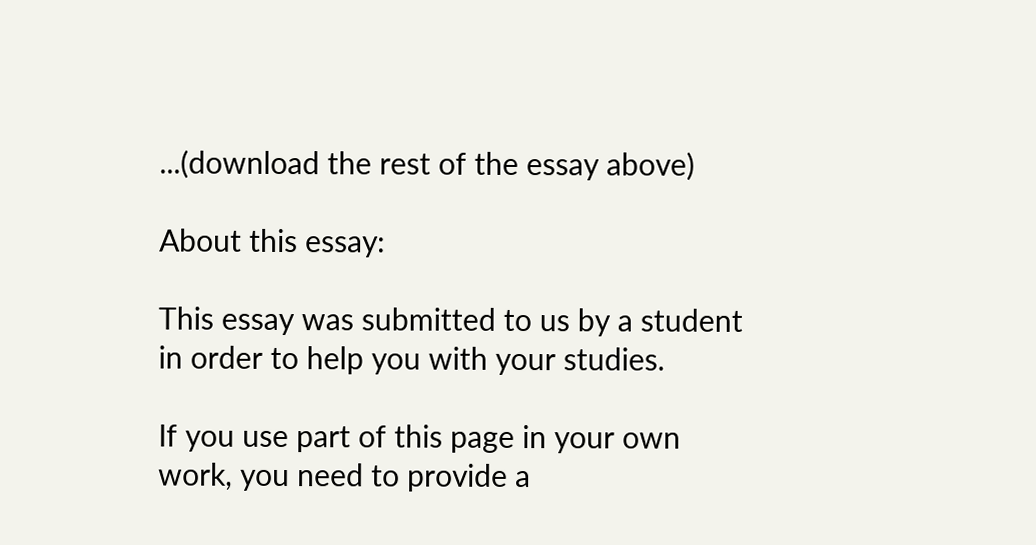...(download the rest of the essay above)

About this essay:

This essay was submitted to us by a student in order to help you with your studies.

If you use part of this page in your own work, you need to provide a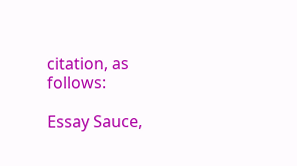citation, as follows:

Essay Sauce,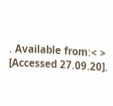. Available from:< > [Accessed 27.09.20].